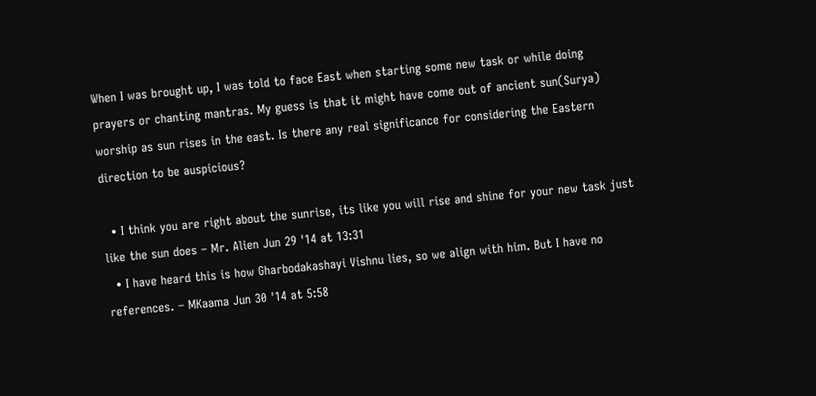When I was brought up, I was told to face East when starting some new task or while doing prayers or chanting mantras. My guess is that it might have come out of ancient sun(Surya) worship as sun rises in the east. Is there any real significance for considering the Eastern direction to be auspicious?

  • I think you are right about the sunrise, its like you will rise and shine for your new task just like the sun does – Mr. Alien Jun 29 '14 at 13:31
  • I have heard this is how Gharbodakashayi Vishnu lies, so we align with him. But I have no references. – MKaama Jun 30 '14 at 5:58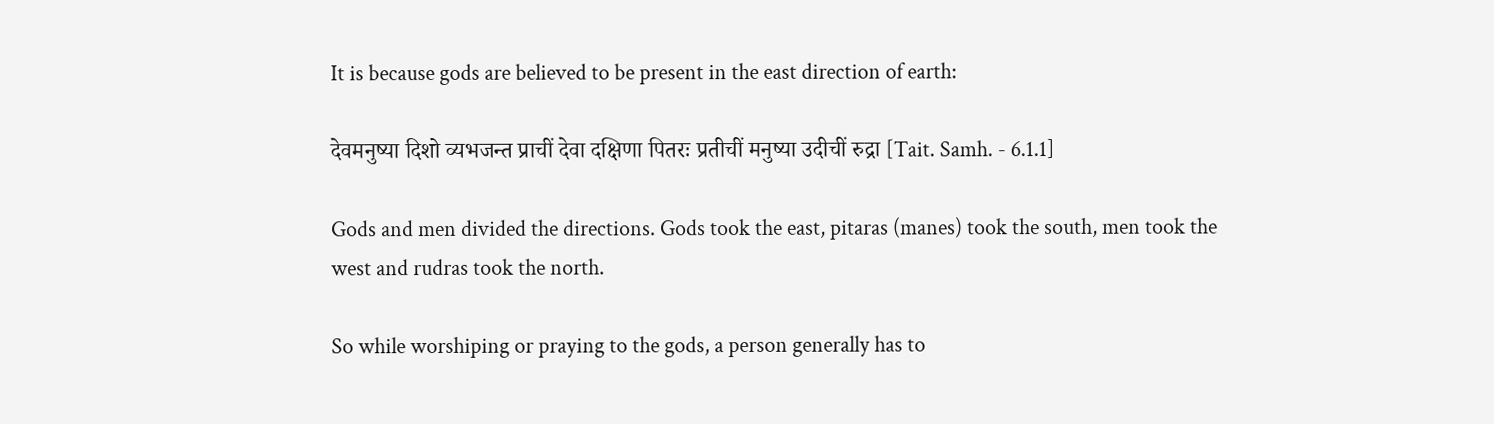It is because gods are believed to be present in the east direction of earth:

देवमनुष्या दिशो व्यभजन्त प्राचीं देवा दक्षिणा पितरः प्रतीचीं मनुष्या उदीचीं रुद्रा [Tait. Samh. - 6.1.1]

Gods and men divided the directions. Gods took the east, pitaras (manes) took the south, men took the west and rudras took the north.

So while worshiping or praying to the gods, a person generally has to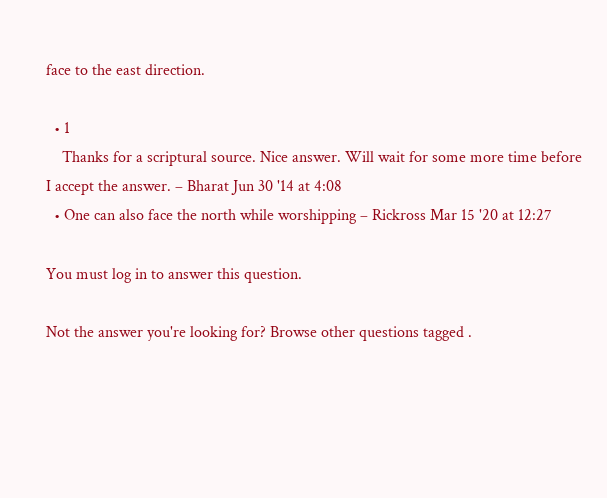face to the east direction.

  • 1
    Thanks for a scriptural source. Nice answer. Will wait for some more time before I accept the answer. – Bharat Jun 30 '14 at 4:08
  • One can also face the north while worshipping – Rickross Mar 15 '20 at 12:27

You must log in to answer this question.

Not the answer you're looking for? Browse other questions tagged .